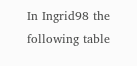In Ingrid98 the following table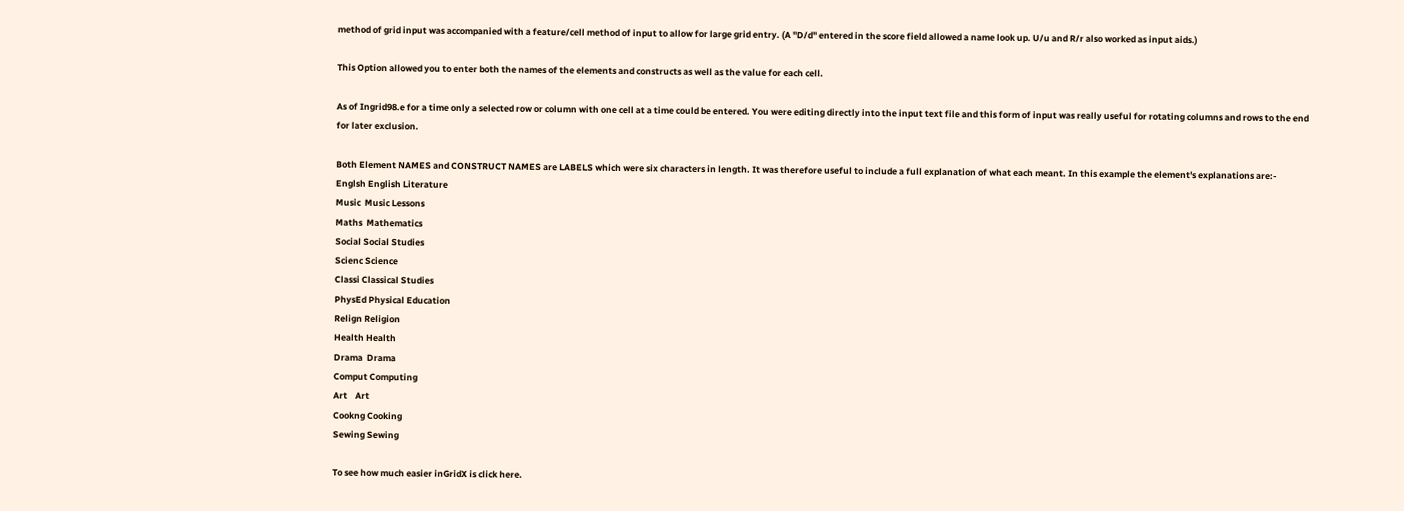method of grid input was accompanied with a feature/cell method of input to allow for large grid entry. (A "D/d" entered in the score field allowed a name look up. U/u and R/r also worked as input aids.)

This Option allowed you to enter both the names of the elements and constructs as well as the value for each cell.

As of Ingrid98.e for a time only a selected row or column with one cell at a time could be entered. You were editing directly into the input text file and this form of input was really useful for rotating columns and rows to the end for later exclusion.

Both Element NAMES and CONSTRUCT NAMES are LABELS which were six characters in length. It was therefore useful to include a full explanation of what each meant. In this example the element's explanations are:-
Englsh English Literature
Music  Music Lessons
Maths  Mathematics
Social Social Studies
Scienc Science
Classi Classical Studies
PhysEd Physical Education
Relign Religion
Health Health
Drama  Drama
Comput Computing
Art    Art
Cookng Cooking
Sewing Sewing

To see how much easier inGridX is click here.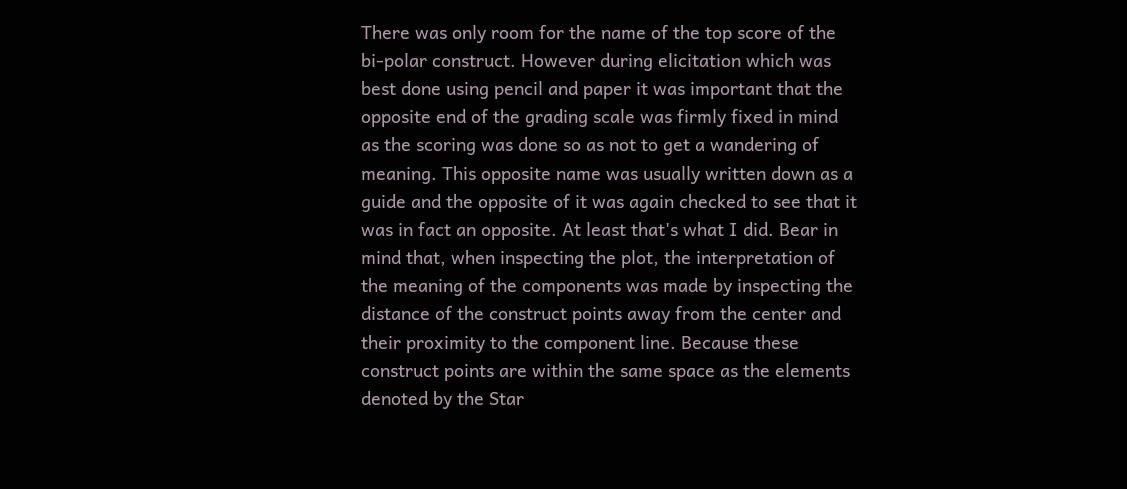There was only room for the name of the top score of the bi-polar construct. However during elicitation which was best done using pencil and paper it was important that the opposite end of the grading scale was firmly fixed in mind as the scoring was done so as not to get a wandering of meaning. This opposite name was usually written down as a guide and the opposite of it was again checked to see that it was in fact an opposite. At least that's what I did. Bear in mind that, when inspecting the plot, the interpretation of the meaning of the components was made by inspecting the distance of the construct points away from the center and their proximity to the component line. Because these construct points are within the same space as the elements denoted by the Star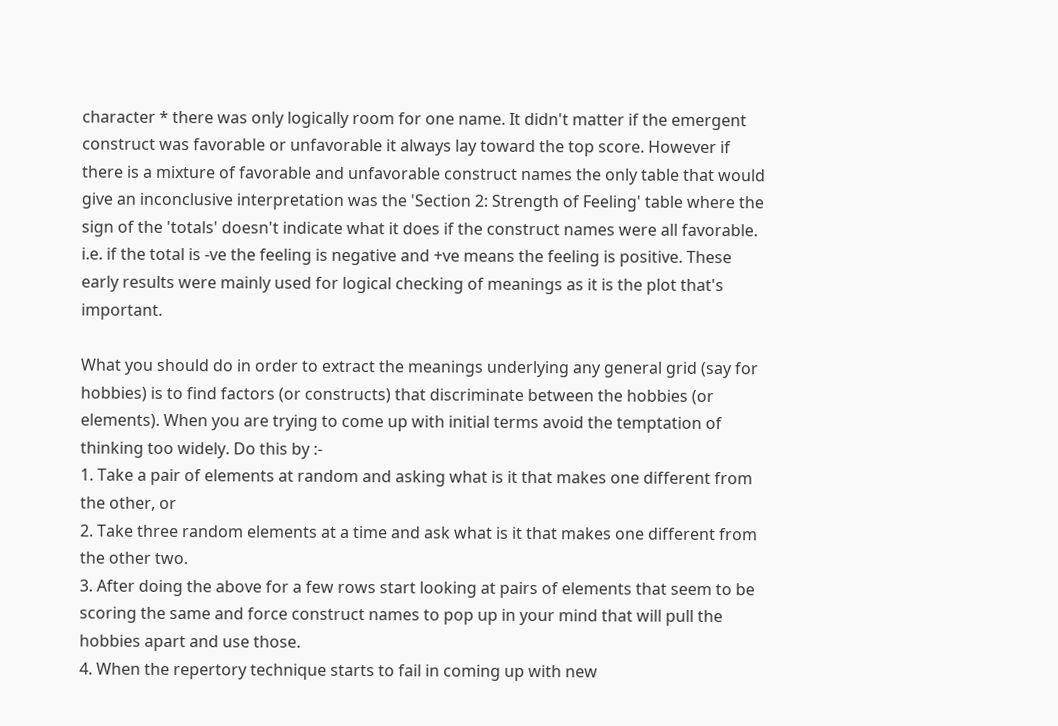character * there was only logically room for one name. It didn't matter if the emergent construct was favorable or unfavorable it always lay toward the top score. However if there is a mixture of favorable and unfavorable construct names the only table that would give an inconclusive interpretation was the 'Section 2: Strength of Feeling' table where the sign of the 'totals' doesn't indicate what it does if the construct names were all favorable. i.e. if the total is -ve the feeling is negative and +ve means the feeling is positive. These early results were mainly used for logical checking of meanings as it is the plot that's important.

What you should do in order to extract the meanings underlying any general grid (say for hobbies) is to find factors (or constructs) that discriminate between the hobbies (or elements). When you are trying to come up with initial terms avoid the temptation of thinking too widely. Do this by :-
1. Take a pair of elements at random and asking what is it that makes one different from the other, or
2. Take three random elements at a time and ask what is it that makes one different from the other two.
3. After doing the above for a few rows start looking at pairs of elements that seem to be scoring the same and force construct names to pop up in your mind that will pull the hobbies apart and use those.
4. When the repertory technique starts to fail in coming up with new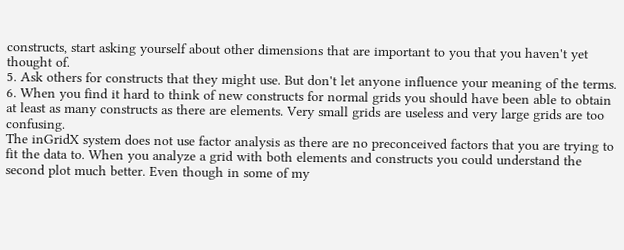constructs, start asking yourself about other dimensions that are important to you that you haven't yet thought of.
5. Ask others for constructs that they might use. But don't let anyone influence your meaning of the terms.
6. When you find it hard to think of new constructs for normal grids you should have been able to obtain at least as many constructs as there are elements. Very small grids are useless and very large grids are too confusing.
The inGridX system does not use factor analysis as there are no preconceived factors that you are trying to fit the data to. When you analyze a grid with both elements and constructs you could understand the second plot much better. Even though in some of my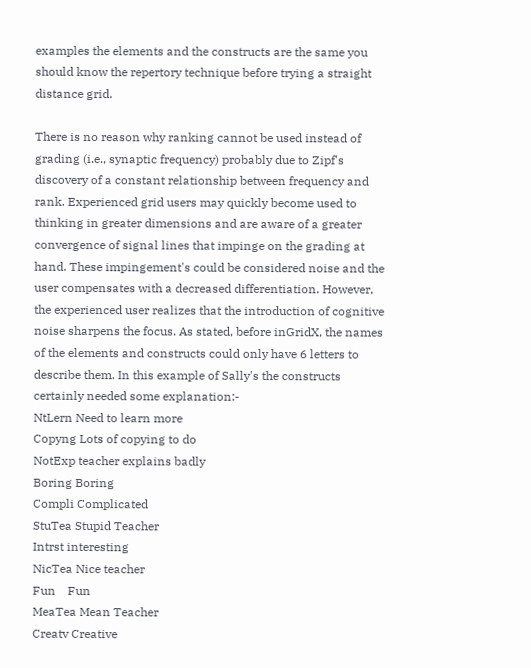examples the elements and the constructs are the same you should know the repertory technique before trying a straight distance grid.

There is no reason why ranking cannot be used instead of grading (i.e., synaptic frequency) probably due to Zipf's discovery of a constant relationship between frequency and rank. Experienced grid users may quickly become used to thinking in greater dimensions and are aware of a greater convergence of signal lines that impinge on the grading at hand. These impingement's could be considered noise and the user compensates with a decreased differentiation. However, the experienced user realizes that the introduction of cognitive noise sharpens the focus. As stated, before inGridX, the names of the elements and constructs could only have 6 letters to describe them. In this example of Sally's the constructs certainly needed some explanation:-
NtLern Need to learn more
Copyng Lots of copying to do
NotExp teacher explains badly
Boring Boring
Compli Complicated
StuTea Stupid Teacher
Intrst interesting
NicTea Nice teacher
Fun    Fun
MeaTea Mean Teacher
Creatv Creative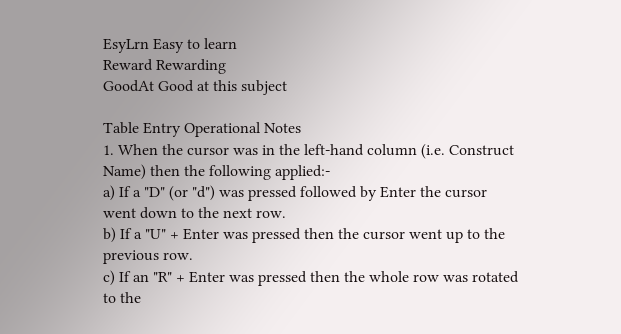EsyLrn Easy to learn
Reward Rewarding
GoodAt Good at this subject

Table Entry Operational Notes
1. When the cursor was in the left-hand column (i.e. Construct Name) then the following applied:-
a) If a "D" (or "d") was pressed followed by Enter the cursor went down to the next row.
b) If a "U" + Enter was pressed then the cursor went up to the previous row.
c) If an "R" + Enter was pressed then the whole row was rotated to the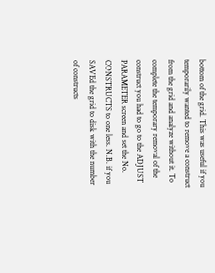bottom of the grid. This was useful if you temporarily wanted to remove a construct from the grid and analyze without it. To complete the temporary removal of the construct you had to go to the ADJUST PARAMETER screen and set the No. CONSTRUCTS to one less. N.B. if you SAVEd the grid to disk with the number of constructs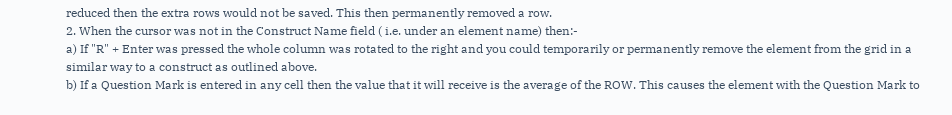reduced then the extra rows would not be saved. This then permanently removed a row.
2. When the cursor was not in the Construct Name field ( i.e. under an element name) then:-
a) If "R" + Enter was pressed the whole column was rotated to the right and you could temporarily or permanently remove the element from the grid in a similar way to a construct as outlined above.
b) If a Question Mark is entered in any cell then the value that it will receive is the average of the ROW. This causes the element with the Question Mark to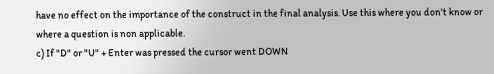have no effect on the importance of the construct in the final analysis. Use this where you don't know or where a question is non applicable.
c) If "D" or "U" + Enter was pressed the cursor went DOWN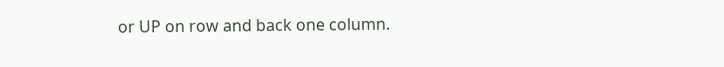or UP on row and back one column.